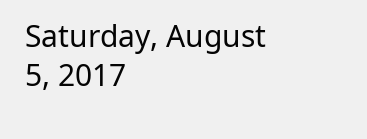Saturday, August 5, 2017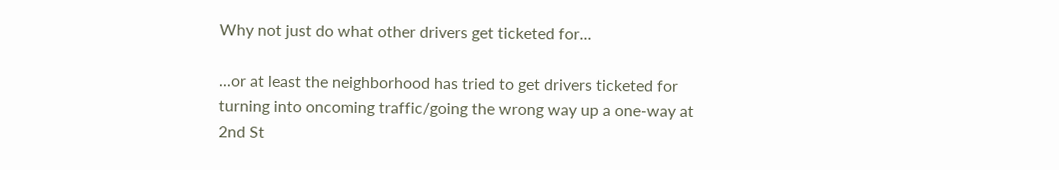Why not just do what other drivers get ticketed for...

...or at least the neighborhood has tried to get drivers ticketed for turning into oncoming traffic/going the wrong way up a one-way at 2nd St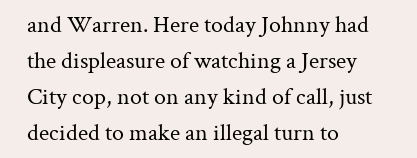and Warren. Here today Johnny had the displeasure of watching a Jersey City cop, not on any kind of call, just decided to make an illegal turn to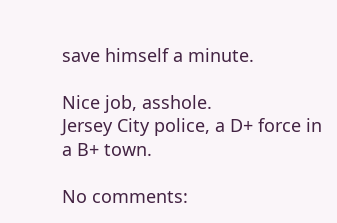save himself a minute.

Nice job, asshole.
Jersey City police, a D+ force in a B+ town.

No comments: